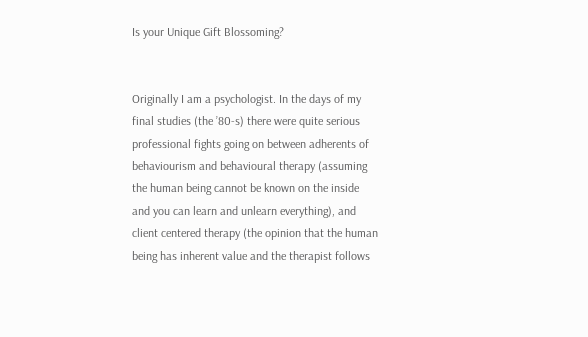Is your Unique Gift Blossoming?


Originally I am a psychologist. In the days of my final studies (the ’80-s) there were quite serious professional fights going on between adherents of behaviourism and behavioural therapy (assuming the human being cannot be known on the inside and you can learn and unlearn everything), and client centered therapy (the opinion that the human being has inherent value and the therapist follows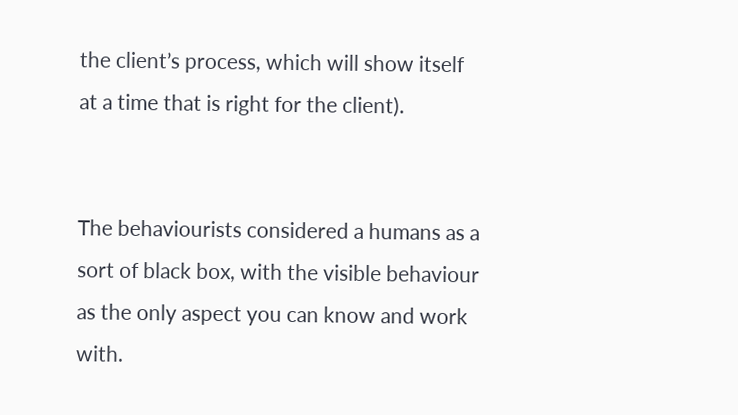the client’s process, which will show itself at a time that is right for the client).


The behaviourists considered a humans as a sort of black box, with the visible behaviour as the only aspect you can know and work with.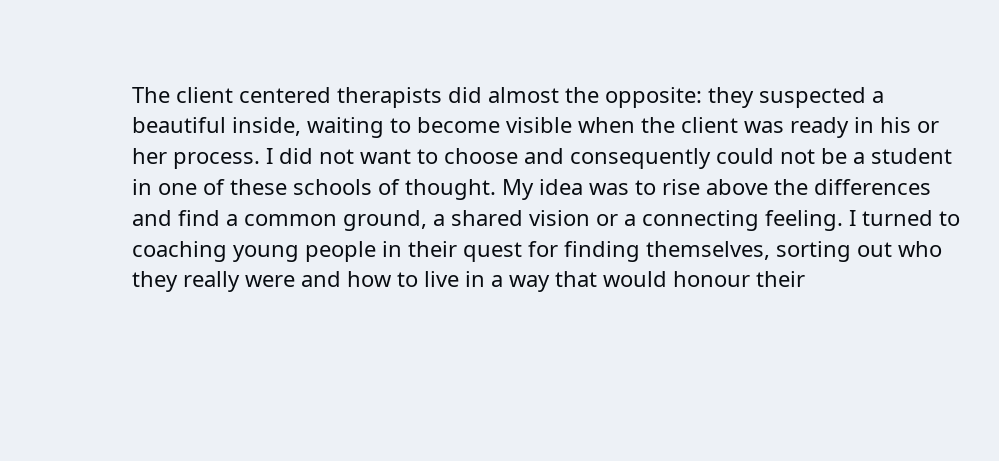The client centered therapists did almost the opposite: they suspected a beautiful inside, waiting to become visible when the client was ready in his or her process. I did not want to choose and consequently could not be a student in one of these schools of thought. My idea was to rise above the differences and find a common ground, a shared vision or a connecting feeling. I turned to coaching young people in their quest for finding themselves, sorting out who they really were and how to live in a way that would honour their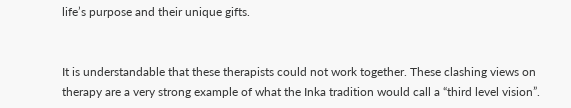life’s purpose and their unique gifts.


It is understandable that these therapists could not work together. These clashing views on therapy are a very strong example of what the Inka tradition would call a “third level vision”.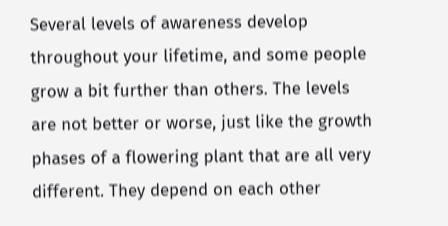Several levels of awareness develop throughout your lifetime, and some people grow a bit further than others. The levels are not better or worse, just like the growth phases of a flowering plant that are all very different. They depend on each other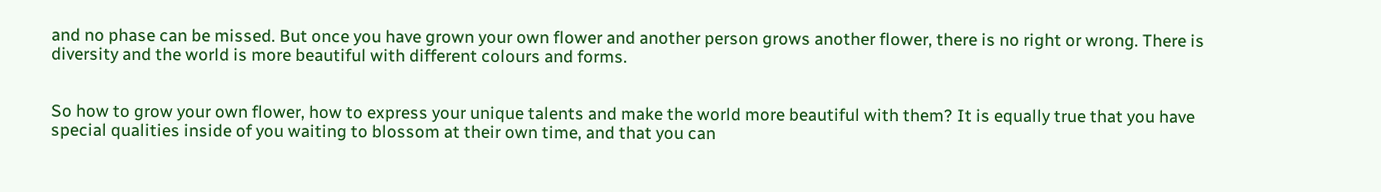and no phase can be missed. But once you have grown your own flower and another person grows another flower, there is no right or wrong. There is diversity and the world is more beautiful with different colours and forms.


So how to grow your own flower, how to express your unique talents and make the world more beautiful with them? It is equally true that you have special qualities inside of you waiting to blossom at their own time, and that you can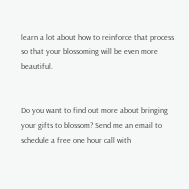learn a lot about how to reinforce that process so that your blossoming will be even more beautiful.


Do you want to find out more about bringing your gifts to blossom? Send me an email to schedule a free one hour call with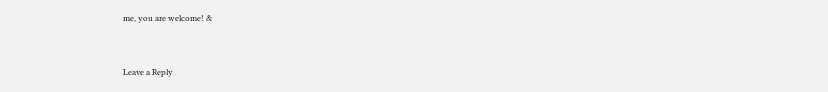me, you are welcome! &


Leave a Reply